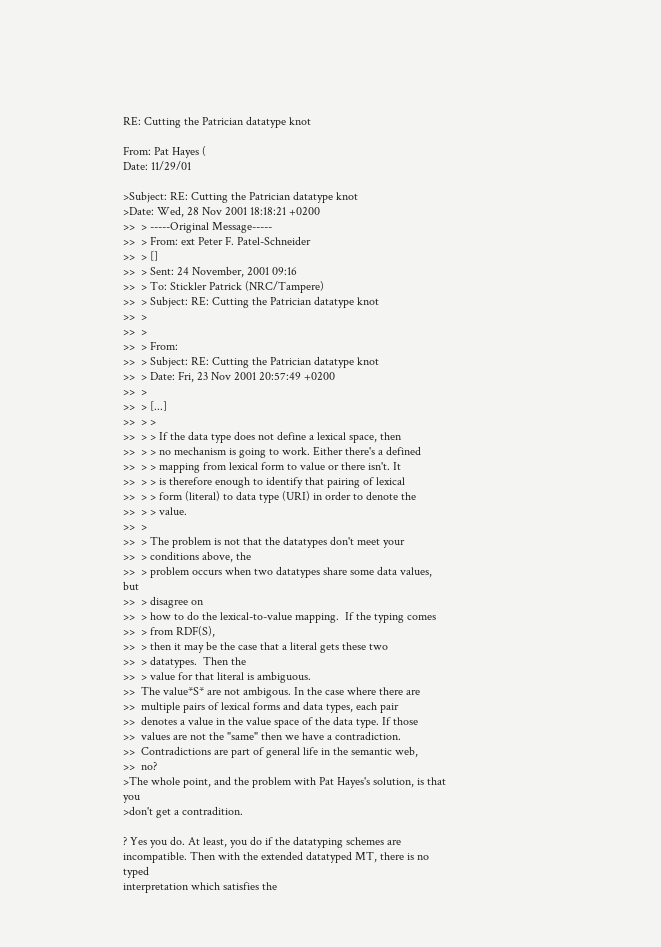RE: Cutting the Patrician datatype knot

From: Pat Hayes (
Date: 11/29/01

>Subject: RE: Cutting the Patrician datatype knot
>Date: Wed, 28 Nov 2001 18:18:21 +0200
>>  > -----Original Message-----
>>  > From: ext Peter F. Patel-Schneider
>>  > []
>>  > Sent: 24 November, 2001 09:16
>>  > To: Stickler Patrick (NRC/Tampere)
>>  > Subject: RE: Cutting the Patrician datatype knot
>>  >
>>  >
>>  > From:
>>  > Subject: RE: Cutting the Patrician datatype knot
>>  > Date: Fri, 23 Nov 2001 20:57:49 +0200
>>  >
>>  > [...]
>>  > >
>>  > > If the data type does not define a lexical space, then
>>  > > no mechanism is going to work. Either there's a defined
>>  > > mapping from lexical form to value or there isn't. It
>>  > > is therefore enough to identify that pairing of lexical
>>  > > form (literal) to data type (URI) in order to denote the
>>  > > value.
>>  >
>>  > The problem is not that the datatypes don't meet your
>>  > conditions above, the
>>  > problem occurs when two datatypes share some data values, but
>>  > disagree on
>>  > how to do the lexical-to-value mapping.  If the typing comes
>>  > from RDF(S),
>>  > then it may be the case that a literal gets these two
>>  > datatypes.  Then the
>>  > value for that literal is ambiguous.
>>  The value*S* are not ambigous. In the case where there are
>>  multiple pairs of lexical forms and data types, each pair
>>  denotes a value in the value space of the data type. If those
>>  values are not the "same" then we have a contradiction.
>>  Contradictions are part of general life in the semantic web,
>>  no?
>The whole point, and the problem with Pat Hayes's solution, is that you
>don't get a contradition.

? Yes you do. At least, you do if the datatyping schemes are
incompatible. Then with the extended datatyped MT, there is no typed
interpretation which satisfies the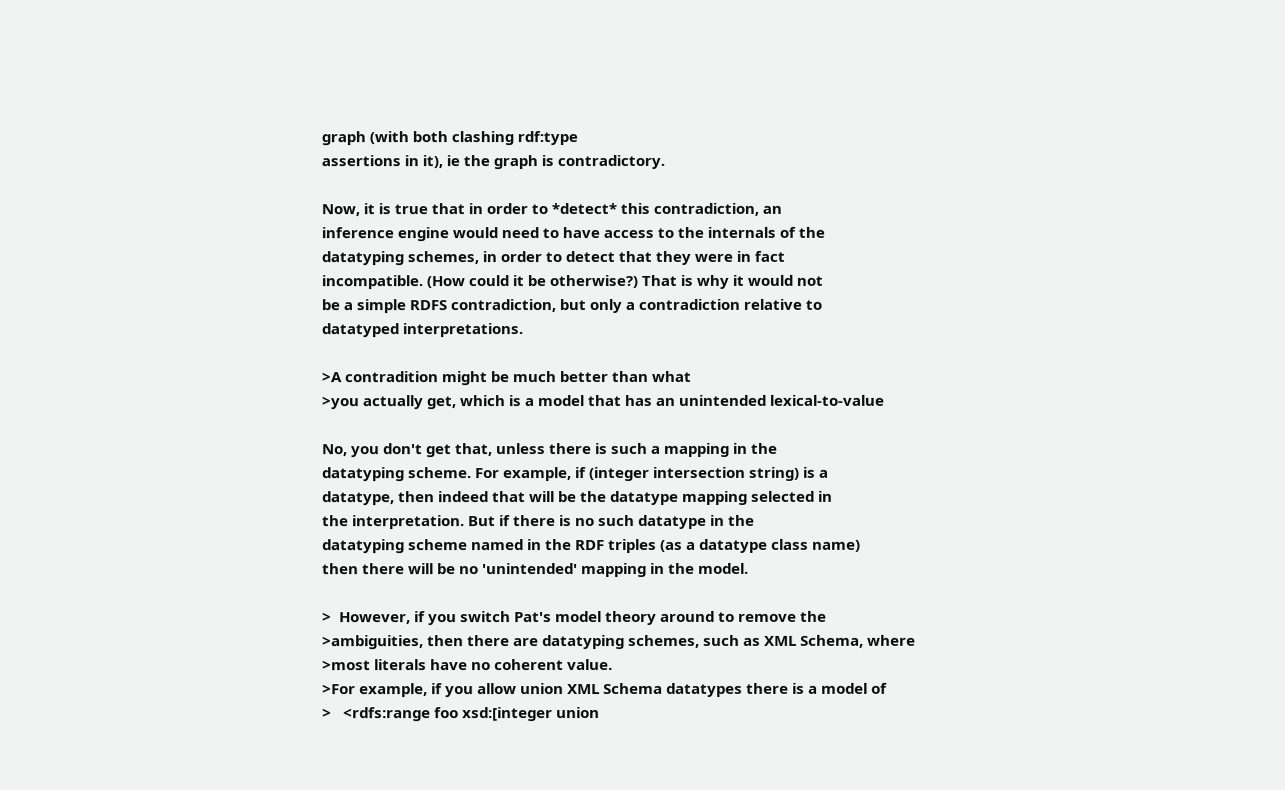graph (with both clashing rdf:type
assertions in it), ie the graph is contradictory.

Now, it is true that in order to *detect* this contradiction, an
inference engine would need to have access to the internals of the
datatyping schemes, in order to detect that they were in fact
incompatible. (How could it be otherwise?) That is why it would not
be a simple RDFS contradiction, but only a contradiction relative to
datatyped interpretations.

>A contradition might be much better than what
>you actually get, which is a model that has an unintended lexical-to-value

No, you don't get that, unless there is such a mapping in the
datatyping scheme. For example, if (integer intersection string) is a
datatype, then indeed that will be the datatype mapping selected in
the interpretation. But if there is no such datatype in the
datatyping scheme named in the RDF triples (as a datatype class name)
then there will be no 'unintended' mapping in the model.

>  However, if you switch Pat's model theory around to remove the
>ambiguities, then there are datatyping schemes, such as XML Schema, where
>most literals have no coherent value.
>For example, if you allow union XML Schema datatypes there is a model of
>   <rdfs:range foo xsd:[integer union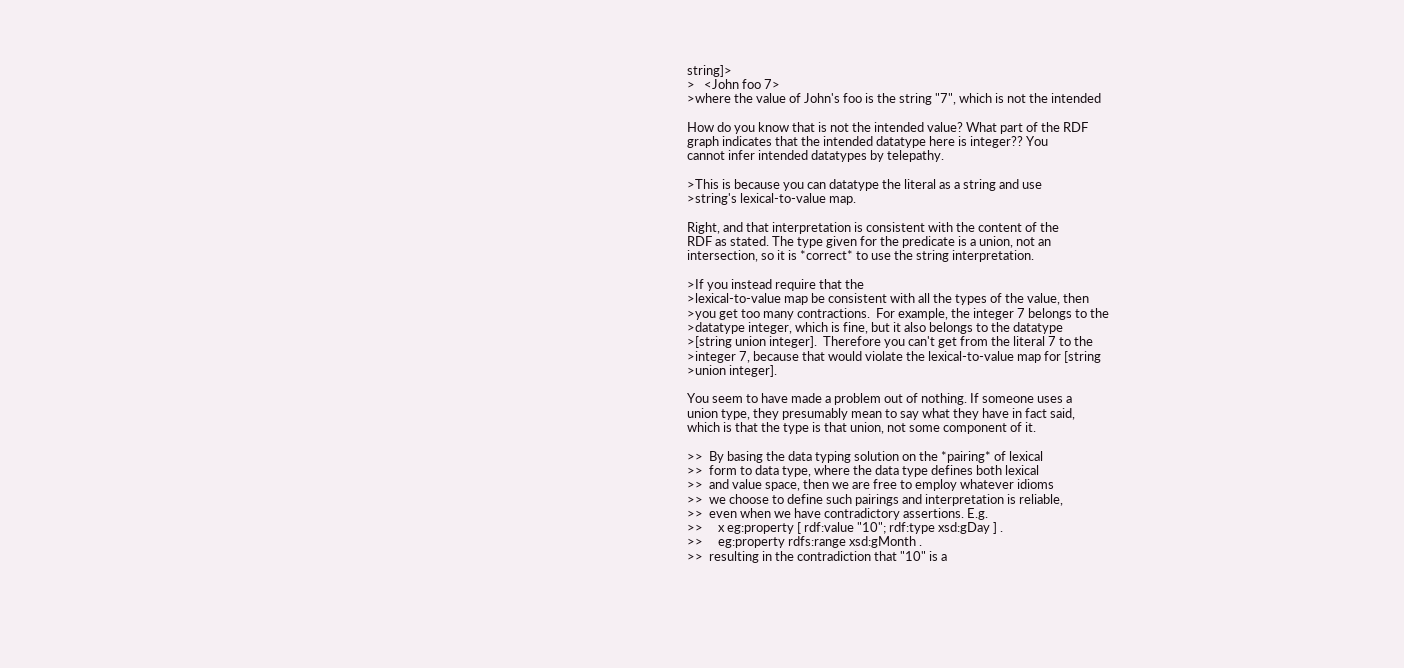string]>
>   <John foo 7>
>where the value of John's foo is the string "7", which is not the intended

How do you know that is not the intended value? What part of the RDF
graph indicates that the intended datatype here is integer?? You
cannot infer intended datatypes by telepathy.

>This is because you can datatype the literal as a string and use
>string's lexical-to-value map.

Right, and that interpretation is consistent with the content of the
RDF as stated. The type given for the predicate is a union, not an
intersection, so it is *correct* to use the string interpretation.

>If you instead require that the
>lexical-to-value map be consistent with all the types of the value, then
>you get too many contractions.  For example, the integer 7 belongs to the
>datatype integer, which is fine, but it also belongs to the datatype
>[string union integer].  Therefore you can't get from the literal 7 to the
>integer 7, because that would violate the lexical-to-value map for [string
>union integer].

You seem to have made a problem out of nothing. If someone uses a
union type, they presumably mean to say what they have in fact said,
which is that the type is that union, not some component of it.

>>  By basing the data typing solution on the *pairing* of lexical
>>  form to data type, where the data type defines both lexical
>>  and value space, then we are free to employ whatever idioms
>>  we choose to define such pairings and interpretation is reliable,
>>  even when we have contradictory assertions. E.g.
>>     x eg:property [ rdf:value "10"; rdf:type xsd:gDay ] .
>>     eg:property rdfs:range xsd:gMonth .
>>  resulting in the contradiction that "10" is a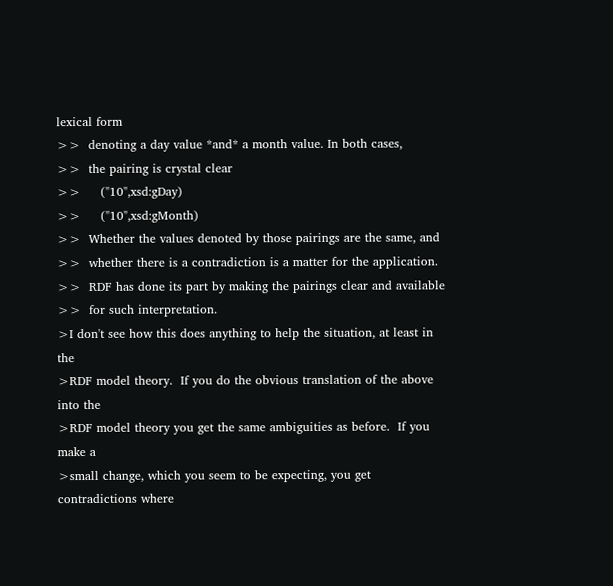lexical form
>>  denoting a day value *and* a month value. In both cases,
>>  the pairing is crystal clear
>>     ("10",xsd:gDay)
>>     ("10",xsd:gMonth)
>>  Whether the values denoted by those pairings are the same, and
>>  whether there is a contradiction is a matter for the application.
>>  RDF has done its part by making the pairings clear and available
>>  for such interpretation.
>I don't see how this does anything to help the situation, at least in the
>RDF model theory.  If you do the obvious translation of the above into the
>RDF model theory you get the same ambiguities as before.  If you make a
>small change, which you seem to be expecting, you get contradictions where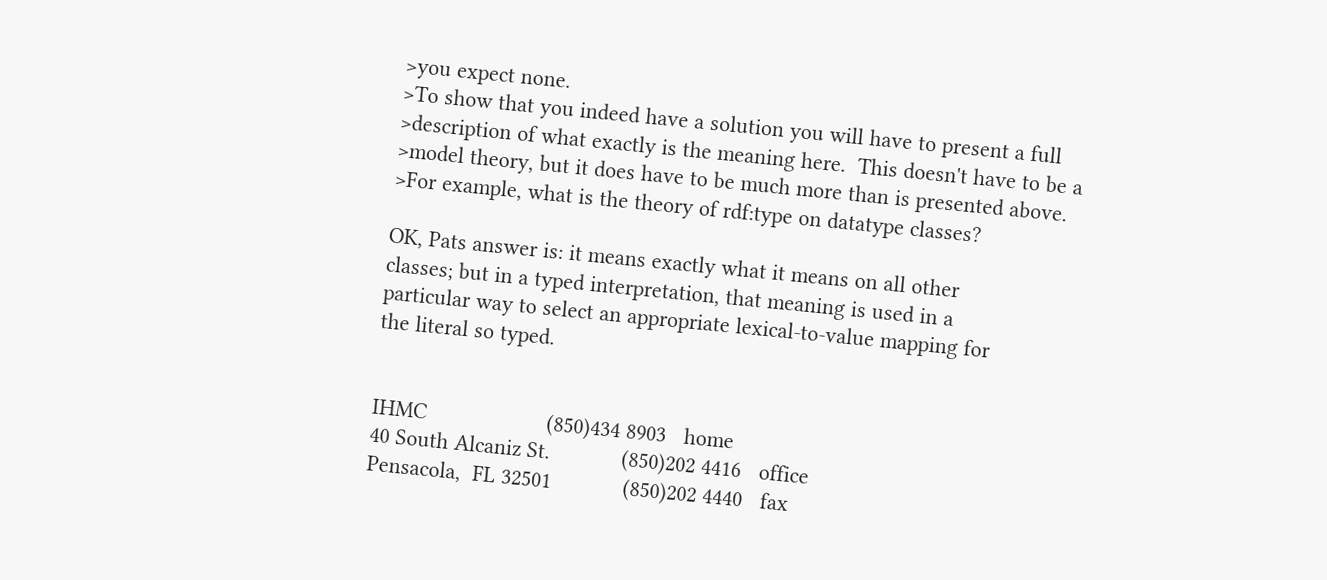>you expect none.
>To show that you indeed have a solution you will have to present a full
>description of what exactly is the meaning here.  This doesn't have to be a
>model theory, but it does have to be much more than is presented above.
>For example, what is the theory of rdf:type on datatype classes?

OK, Pats answer is: it means exactly what it means on all other
classes; but in a typed interpretation, that meaning is used in a
particular way to select an appropriate lexical-to-value mapping for
the literal so typed.


IHMC                    (850)434 8903   home
40 South Alcaniz St.            (850)202 4416   office
Pensacola,  FL 32501            (850)202 4440   fax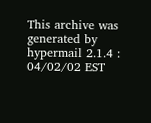This archive was generated by hypermail 2.1.4 : 04/02/02 EST